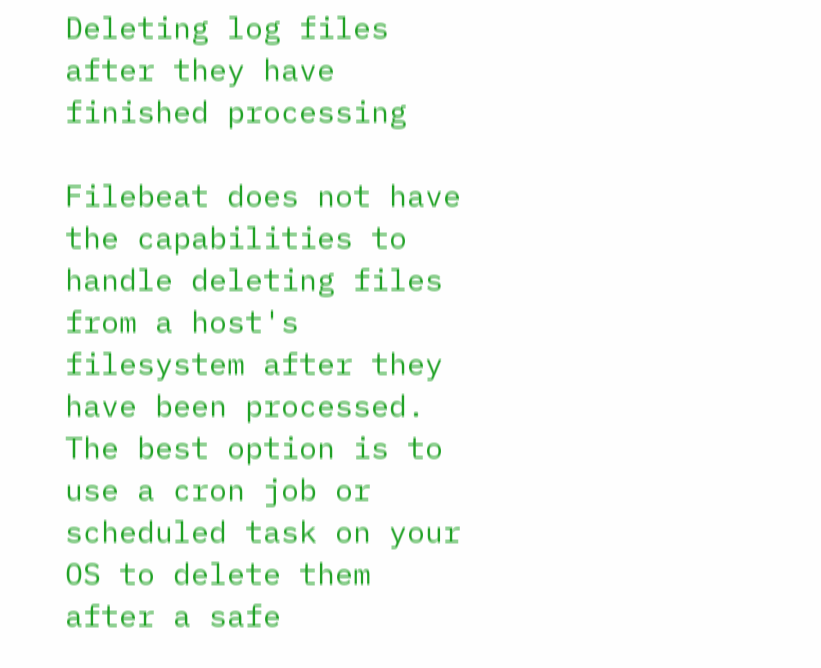Deleting log files after they have finished processing

Filebeat does not have the capabilities to handle deleting files from a host's filesystem after they have been processed. The best option is to use a cron job or scheduled task on your OS to delete them after a safe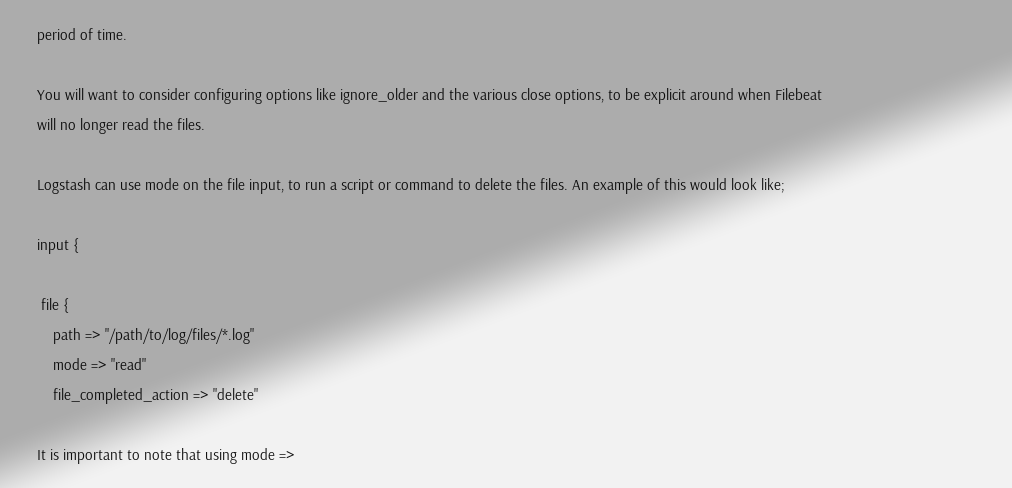period of time.

You will want to consider configuring options like ignore_older and the various close options, to be explicit around when Filebeat will no longer read the files.

Logstash can use mode on the file input, to run a script or command to delete the files. An example of this would look like;

input {

 file {
    path => "/path/to/log/files/*.log"
    mode => "read"
    file_completed_action => "delete"

It is important to note that using mode =>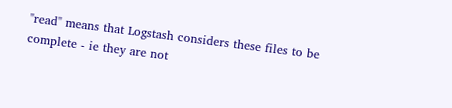"read" means that Logstash considers these files to be complete - ie they are not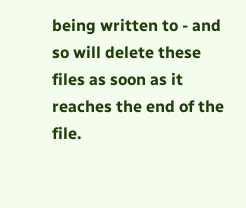being written to - and so will delete these files as soon as it reaches the end of the file.